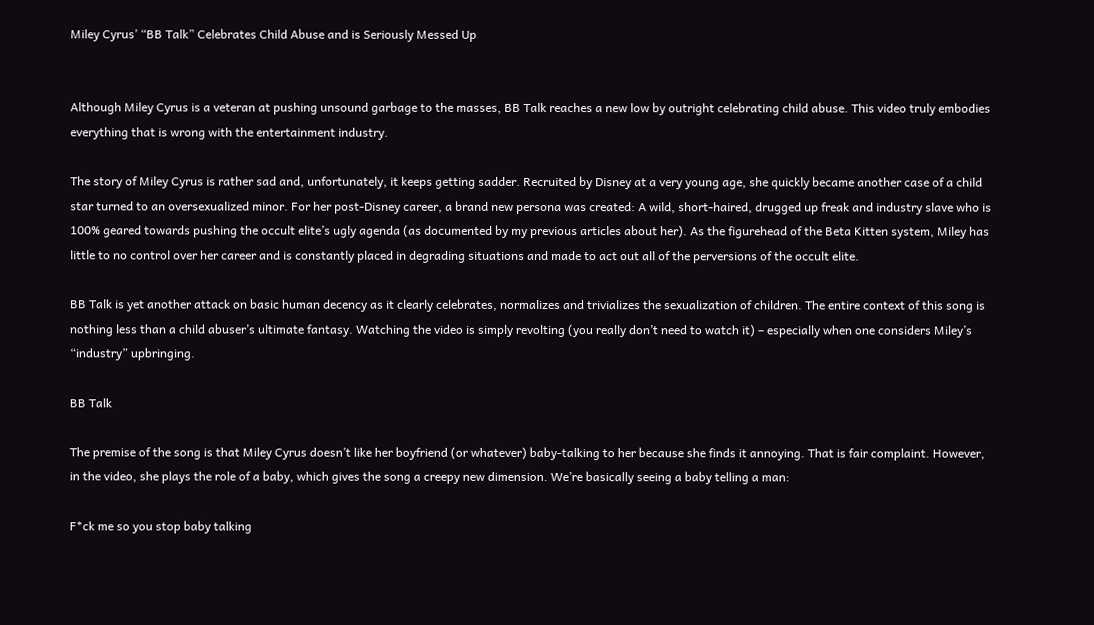Miley Cyrus’ “BB Talk” Celebrates Child Abuse and is Seriously Messed Up


Although Miley Cyrus is a veteran at pushing unsound garbage to the masses, BB Talk reaches a new low by outright celebrating child abuse. This video truly embodies everything that is wrong with the entertainment industry.

The story of Miley Cyrus is rather sad and, unfortunately, it keeps getting sadder. Recruited by Disney at a very young age, she quickly became another case of a child star turned to an oversexualized minor. For her post-Disney career, a brand new persona was created: A wild, short-haired, drugged up freak and industry slave who is 100% geared towards pushing the occult elite’s ugly agenda (as documented by my previous articles about her). As the figurehead of the Beta Kitten system, Miley has little to no control over her career and is constantly placed in degrading situations and made to act out all of the perversions of the occult elite.

BB Talk is yet another attack on basic human decency as it clearly celebrates, normalizes and trivializes the sexualization of children. The entire context of this song is nothing less than a child abuser’s ultimate fantasy. Watching the video is simply revolting (you really don’t need to watch it) – especially when one considers Miley’s “industry” upbringing.

BB Talk

The premise of the song is that Miley Cyrus doesn’t like her boyfriend (or whatever) baby-talking to her because she finds it annoying. That is fair complaint. However, in the video, she plays the role of a baby, which gives the song a creepy new dimension. We’re basically seeing a baby telling a man:

F*ck me so you stop baby talking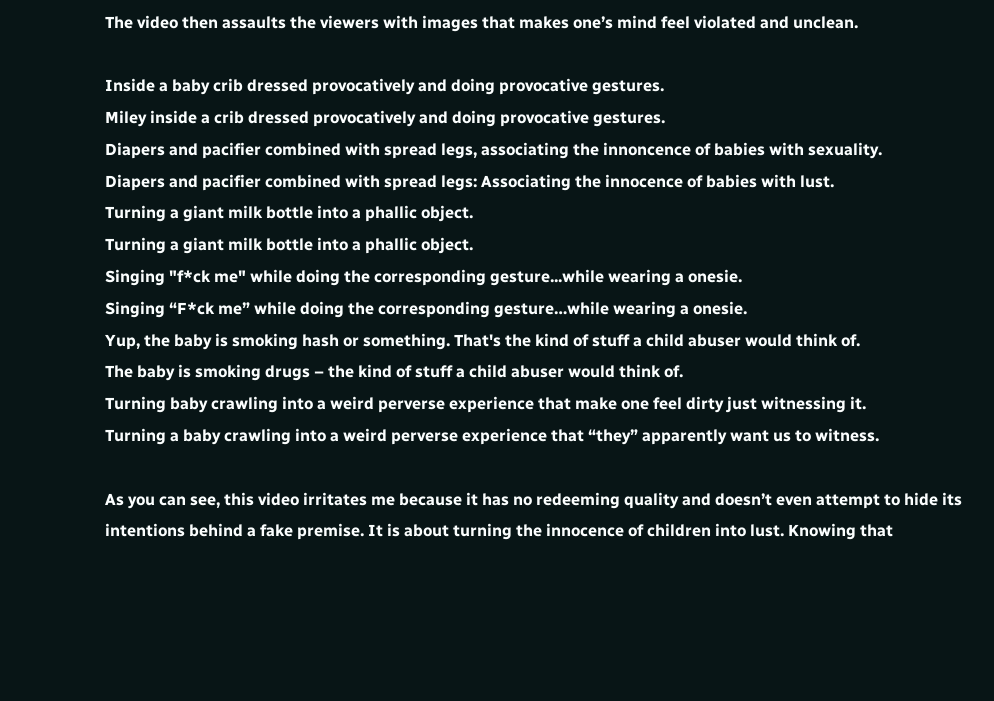The video then assaults the viewers with images that makes one’s mind feel violated and unclean.

Inside a baby crib dressed provocatively and doing provocative gestures.
Miley inside a crib dressed provocatively and doing provocative gestures.
Diapers and pacifier combined with spread legs, associating the innoncence of babies with sexuality.
Diapers and pacifier combined with spread legs: Associating the innocence of babies with lust.
Turning a giant milk bottle into a phallic object.
Turning a giant milk bottle into a phallic object.
Singing "f*ck me" while doing the corresponding gesture...while wearing a onesie.
Singing “F*ck me” while doing the corresponding gesture…while wearing a onesie.
Yup, the baby is smoking hash or something. That's the kind of stuff a child abuser would think of.
The baby is smoking drugs – the kind of stuff a child abuser would think of.
Turning baby crawling into a weird perverse experience that make one feel dirty just witnessing it.
Turning a baby crawling into a weird perverse experience that “they” apparently want us to witness.

As you can see, this video irritates me because it has no redeeming quality and doesn’t even attempt to hide its intentions behind a fake premise. It is about turning the innocence of children into lust. Knowing that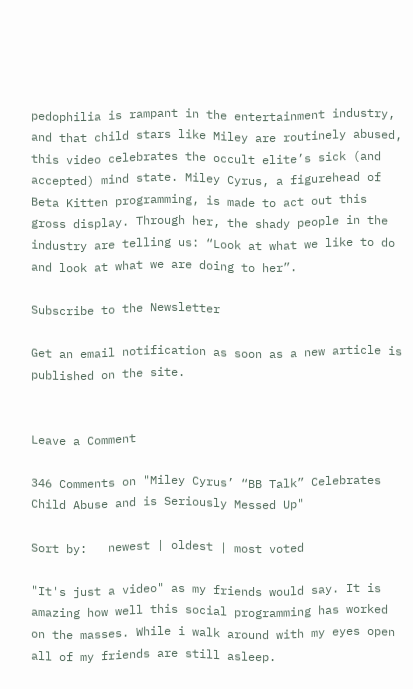pedophilia is rampant in the entertainment industry, and that child stars like Miley are routinely abused, this video celebrates the occult elite’s sick (and accepted) mind state. Miley Cyrus, a figurehead of Beta Kitten programming, is made to act out this gross display. Through her, the shady people in the industry are telling us: “Look at what we like to do and look at what we are doing to her”.

Subscribe to the Newsletter

Get an email notification as soon as a new article is published on the site.


Leave a Comment

346 Comments on "Miley Cyrus’ “BB Talk” Celebrates Child Abuse and is Seriously Messed Up"

Sort by:   newest | oldest | most voted

"It's just a video" as my friends would say. It is amazing how well this social programming has worked on the masses. While i walk around with my eyes open all of my friends are still asleep.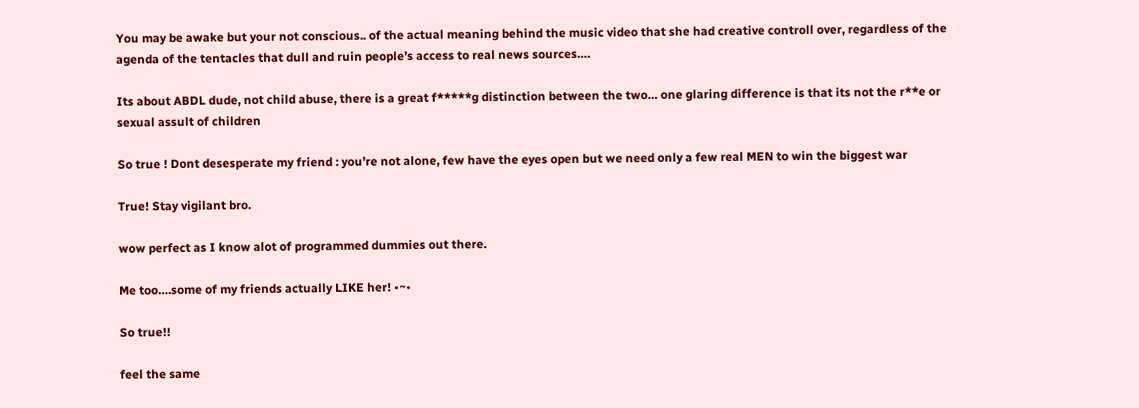You may be awake but your not conscious.. of the actual meaning behind the music video that she had creative controll over, regardless of the agenda of the tentacles that dull and ruin people’s access to real news sources….

Its about ABDL dude, not child abuse, there is a great f*****g distinction between the two… one glaring difference is that its not the r**e or sexual assult of children

So true ! Dont desesperate my friend : you’re not alone, few have the eyes open but we need only a few real MEN to win the biggest war

True! Stay vigilant bro.

wow perfect as I know alot of programmed dummies out there.

Me too….some of my friends actually LIKE her! •~•

So true!!

feel the same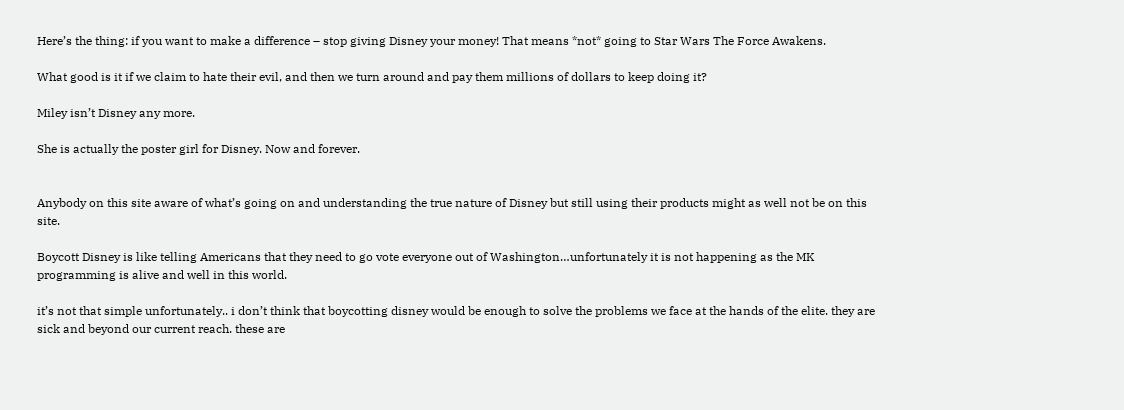Here’s the thing: if you want to make a difference – stop giving Disney your money! That means *not* going to Star Wars The Force Awakens.

What good is it if we claim to hate their evil, and then we turn around and pay them millions of dollars to keep doing it?

Miley isn’t Disney any more.

She is actually the poster girl for Disney. Now and forever.


Anybody on this site aware of what’s going on and understanding the true nature of Disney but still using their products might as well not be on this site.

Boycott Disney is like telling Americans that they need to go vote everyone out of Washington…unfortunately it is not happening as the MK programming is alive and well in this world.

it’s not that simple unfortunately.. i don’t think that boycotting disney would be enough to solve the problems we face at the hands of the elite. they are sick and beyond our current reach. these are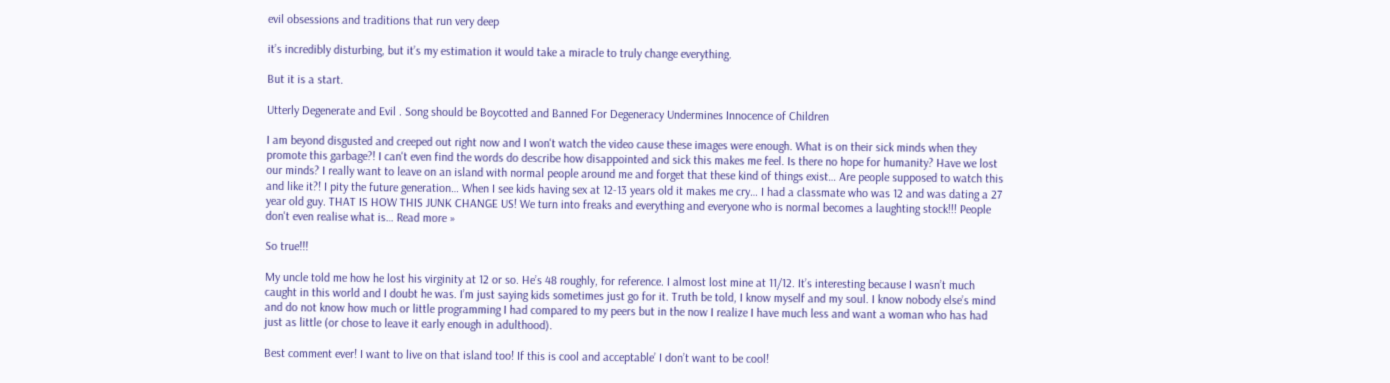evil obsessions and traditions that run very deep

it’s incredibly disturbing, but it’s my estimation it would take a miracle to truly change everything.

But it is a start.

Utterly Degenerate and Evil . Song should be Boycotted and Banned For Degeneracy Undermines Innocence of Children

I am beyond disgusted and creeped out right now and I won't watch the video cause these images were enough. What is on their sick minds when they promote this garbage?! I can't even find the words do describe how disappointed and sick this makes me feel. Is there no hope for humanity? Have we lost our minds? I really want to leave on an island with normal people around me and forget that these kind of things exist… Are people supposed to watch this and like it?! I pity the future generation… When I see kids having sex at 12-13 years old it makes me cry… I had a classmate who was 12 and was dating a 27 year old guy. THAT IS HOW THIS JUNK CHANGE US! We turn into freaks and everything and everyone who is normal becomes a laughting stock!!! People don't even realise what is… Read more »

So true!!!

My uncle told me how he lost his virginity at 12 or so. He’s 48 roughly, for reference. I almost lost mine at 11/12. It’s interesting because I wasn’t much caught in this world and I doubt he was. I’m just saying kids sometimes just go for it. Truth be told, I know myself and my soul. I know nobody else’s mind and do not know how much or little programming I had compared to my peers but in the now I realize I have much less and want a woman who has had just as little (or chose to leave it early enough in adulthood).

Best comment ever! I want to live on that island too! If this is cool and acceptable’ I don’t want to be cool!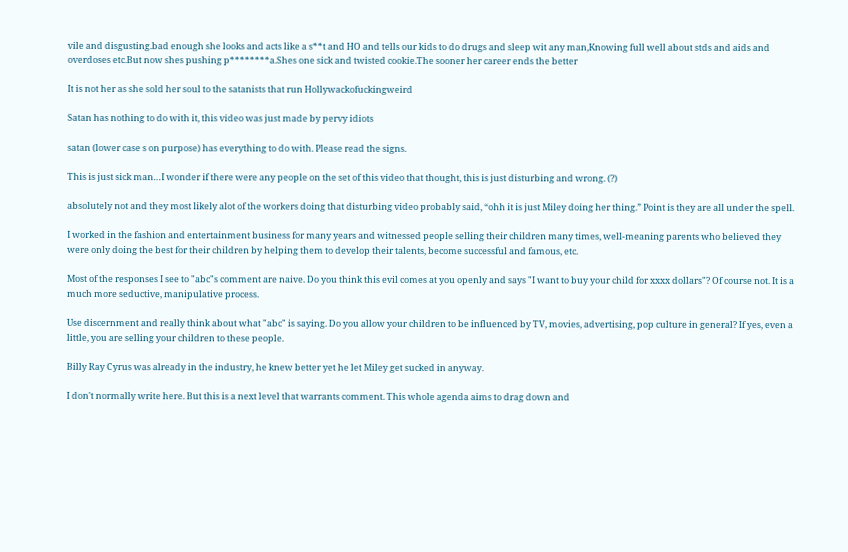vile and disgusting.bad enough she looks and acts like a s**t and HO and tells our kids to do drugs and sleep wit any man,Knowing full well about stds and aids and overdoses etc.But now shes pushing p********a.Shes one sick and twisted cookie.The sooner her career ends the better

It is not her as she sold her soul to the satanists that run Hollywackofuckingweird

Satan has nothing to do with it, this video was just made by pervy idiots

satan (lower case s on purpose) has everything to do with. Please read the signs.

This is just sick man…I wonder if there were any people on the set of this video that thought, this is just disturbing and wrong. (?)

absolutely not and they most likely alot of the workers doing that disturbing video probably said, “ohh it is just Miley doing her thing.” Point is they are all under the spell.

I worked in the fashion and entertainment business for many years and witnessed people selling their children many times, well-meaning parents who believed they were only doing the best for their children by helping them to develop their talents, become successful and famous, etc.

Most of the responses I see to "abc"s comment are naive. Do you think this evil comes at you openly and says "I want to buy your child for xxxx dollars"? Of course not. It is a much more seductive, manipulative process.

Use discernment and really think about what "abc" is saying. Do you allow your children to be influenced by TV, movies, advertising, pop culture in general? If yes, even a little, you are selling your children to these people.

Billy Ray Cyrus was already in the industry, he knew better yet he let Miley get sucked in anyway.

I don't normally write here. But this is a next level that warrants comment. This whole agenda aims to drag down and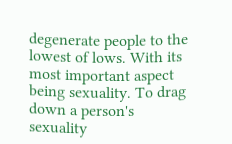degenerate people to the lowest of lows. With its most important aspect being sexuality. To drag down a person's sexuality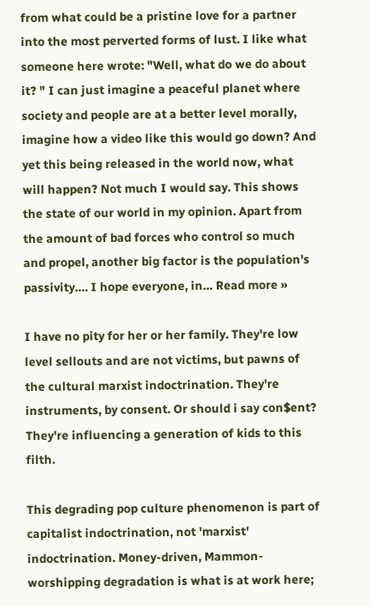from what could be a pristine love for a partner into the most perverted forms of lust. I like what someone here wrote: "Well, what do we do about it? " I can just imagine a peaceful planet where society and people are at a better level morally, imagine how a video like this would go down? And yet this being released in the world now, what will happen? Not much I would say. This shows the state of our world in my opinion. Apart from the amount of bad forces who control so much and propel, another big factor is the population's passivity…. I hope everyone, in… Read more »

I have no pity for her or her family. They're low level sellouts and are not victims, but pawns of the cultural marxist indoctrination. They're instruments, by consent. Or should i say con$ent? They're influencing a generation of kids to this filth.

This degrading pop culture phenomenon is part of capitalist indoctrination, not 'marxist' indoctrination. Money-driven, Mammon-worshipping degradation is what is at work here;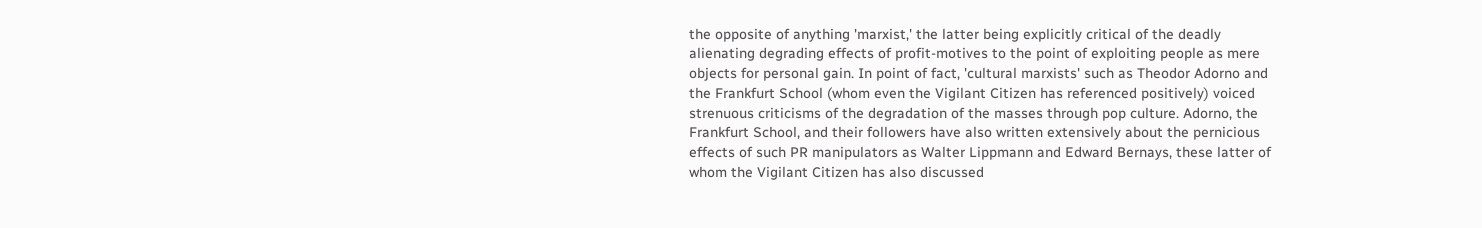the opposite of anything 'marxist,' the latter being explicitly critical of the deadly alienating degrading effects of profit-motives to the point of exploiting people as mere objects for personal gain. In point of fact, 'cultural marxists' such as Theodor Adorno and the Frankfurt School (whom even the Vigilant Citizen has referenced positively) voiced strenuous criticisms of the degradation of the masses through pop culture. Adorno, the Frankfurt School, and their followers have also written extensively about the pernicious effects of such PR manipulators as Walter Lippmann and Edward Bernays, these latter of whom the Vigilant Citizen has also discussed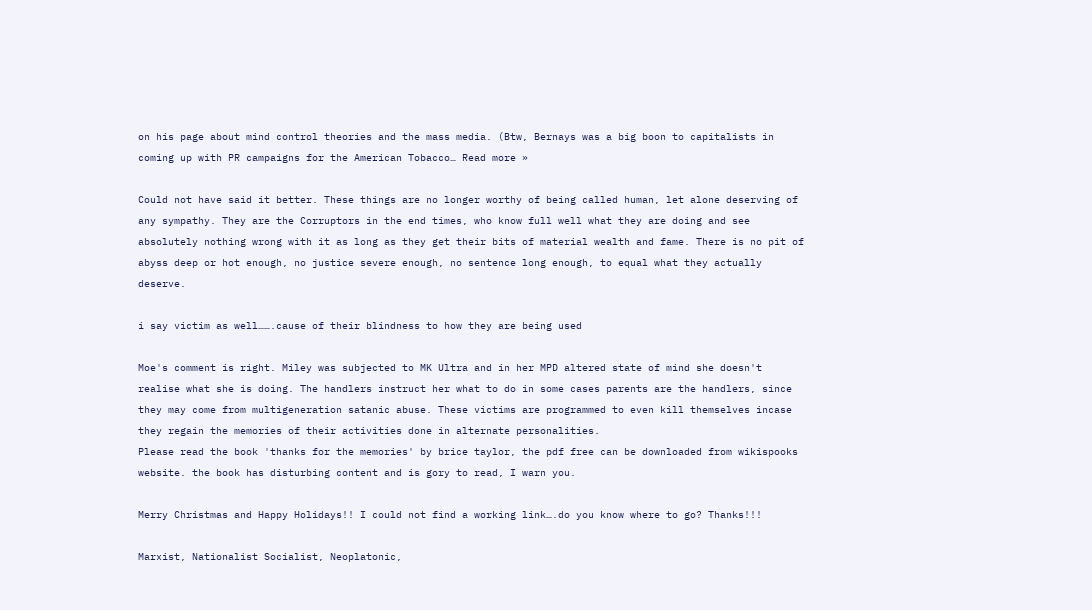on his page about mind control theories and the mass media. (Btw, Bernays was a big boon to capitalists in coming up with PR campaigns for the American Tobacco… Read more »

Could not have said it better. These things are no longer worthy of being called human, let alone deserving of any sympathy. They are the Corruptors in the end times, who know full well what they are doing and see absolutely nothing wrong with it as long as they get their bits of material wealth and fame. There is no pit of abyss deep or hot enough, no justice severe enough, no sentence long enough, to equal what they actually deserve.

i say victim as well…….cause of their blindness to how they are being used

Moe's comment is right. Miley was subjected to MK Ultra and in her MPD altered state of mind she doesn't realise what she is doing. The handlers instruct her what to do in some cases parents are the handlers, since they may come from multigeneration satanic abuse. These victims are programmed to even kill themselves incase they regain the memories of their activities done in alternate personalities.
Please read the book 'thanks for the memories' by brice taylor, the pdf free can be downloaded from wikispooks website. the book has disturbing content and is gory to read, I warn you.

Merry Christmas and Happy Holidays!! I could not find a working link….do you know where to go? Thanks!!!

Marxist, Nationalist Socialist, Neoplatonic,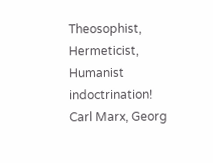Theosophist, Hermeticist, Humanist indoctrination! Carl Marx, Georg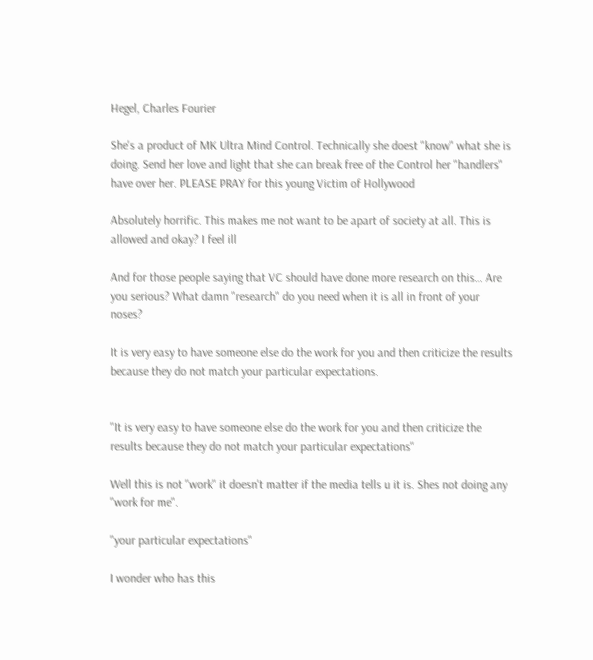Hegel, Charles Fourier

She's a product of MK Ultra Mind Control. Technically she doest "know" what she is doing. Send her love and light that she can break free of the Control her "handlers" have over her. PLEASE PRAY for this young Victim of Hollywood

Absolutely horrific. This makes me not want to be apart of society at all. This is allowed and okay? I feel ill

And for those people saying that VC should have done more research on this… Are you serious? What damn "research" do you need when it is all in front of your noses?

It is very easy to have someone else do the work for you and then criticize the results because they do not match your particular expectations.


''It is very easy to have someone else do the work for you and then criticize the results because they do not match your particular expectations''

Well this is not ''work'' it doesn't matter if the media tells u it is. Shes not doing any "work for me".

"your particular expectations"

I wonder who has this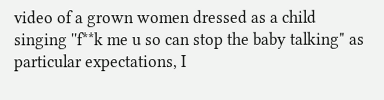video of a grown women dressed as a child singing ''f**k me u so can stop the baby talking" as particular expectations, I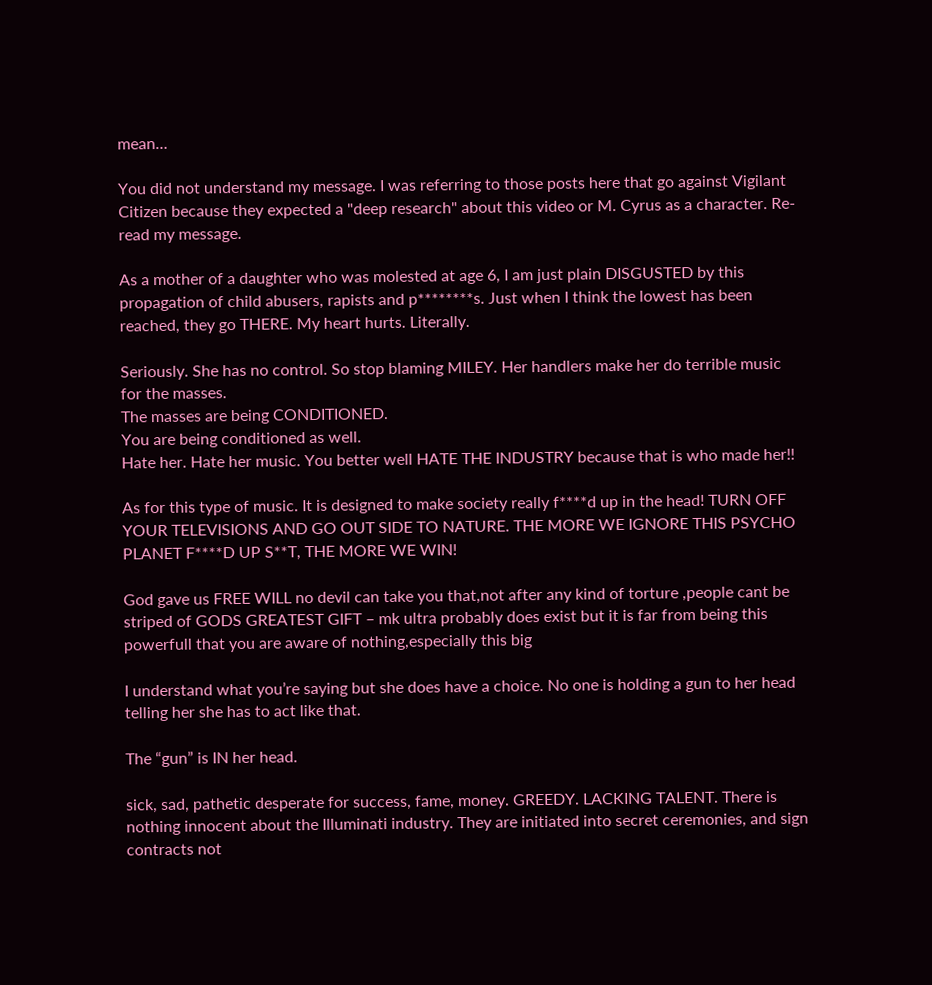mean…

You did not understand my message. I was referring to those posts here that go against Vigilant Citizen because they expected a "deep research" about this video or M. Cyrus as a character. Re-read my message.

As a mother of a daughter who was molested at age 6, I am just plain DISGUSTED by this propagation of child abusers, rapists and p********s. Just when I think the lowest has been reached, they go THERE. My heart hurts. Literally.

Seriously. She has no control. So stop blaming MILEY. Her handlers make her do terrible music for the masses.
The masses are being CONDITIONED.
You are being conditioned as well.
Hate her. Hate her music. You better well HATE THE INDUSTRY because that is who made her!!

As for this type of music. It is designed to make society really f****d up in the head! TURN OFF YOUR TELEVISIONS AND GO OUT SIDE TO NATURE. THE MORE WE IGNORE THIS PSYCHO PLANET F****D UP S**T, THE MORE WE WIN!

God gave us FREE WILL no devil can take you that,not after any kind of torture ,people cant be striped of GODS GREATEST GIFT – mk ultra probably does exist but it is far from being this powerfull that you are aware of nothing,especially this big

I understand what you’re saying but she does have a choice. No one is holding a gun to her head telling her she has to act like that.

The “gun” is IN her head.

sick, sad, pathetic desperate for success, fame, money. GREEDY. LACKING TALENT. There is nothing innocent about the Illuminati industry. They are initiated into secret ceremonies, and sign contracts not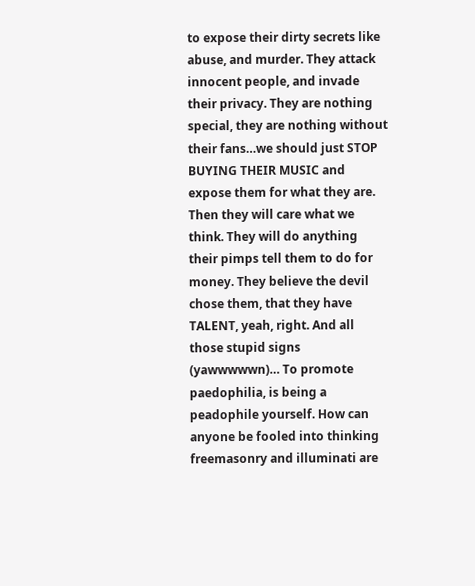to expose their dirty secrets like abuse, and murder. They attack innocent people, and invade their privacy. They are nothing special, they are nothing without their fans…we should just STOP BUYING THEIR MUSIC and expose them for what they are. Then they will care what we think. They will do anything their pimps tell them to do for money. They believe the devil chose them, that they have TALENT, yeah, right. And all those stupid signs (yawwwwwn)… To promote paedophilia, is being a peadophile yourself. How can anyone be fooled into thinking freemasonry and illuminati are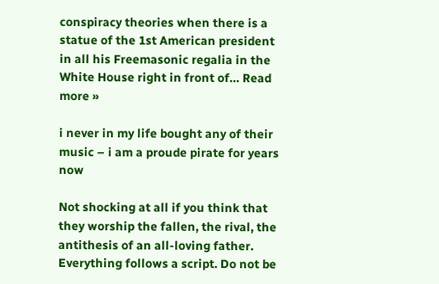conspiracy theories when there is a statue of the 1st American president in all his Freemasonic regalia in the White House right in front of… Read more »

i never in my life bought any of their music – i am a proude pirate for years now

Not shocking at all if you think that they worship the fallen, the rival, the antithesis of an all-loving father.
Everything follows a script. Do not be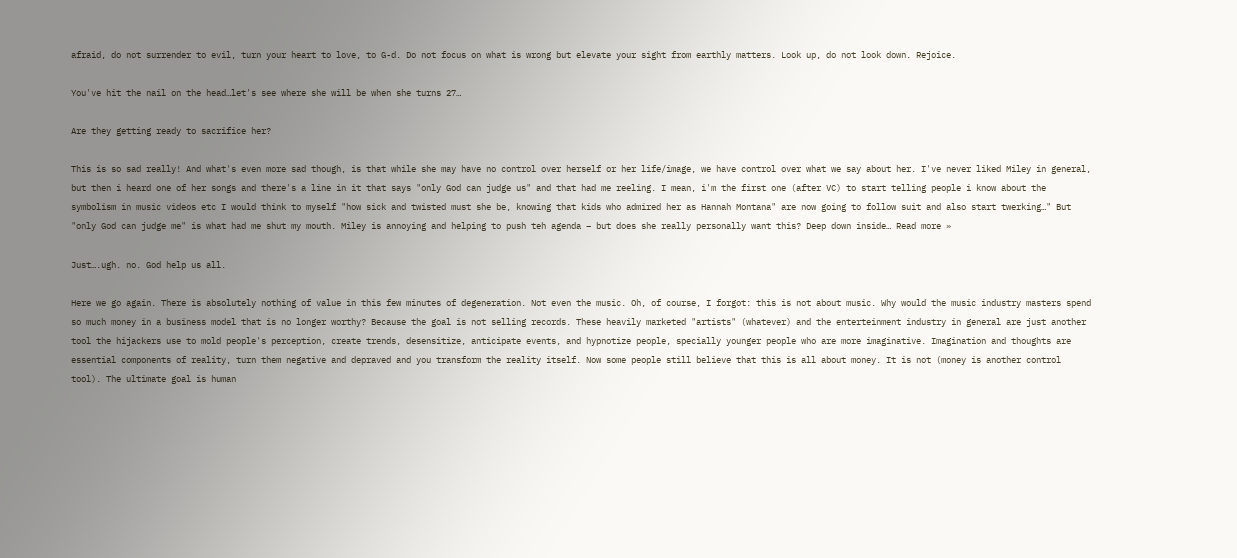afraid, do not surrender to evil, turn your heart to love, to G-d. Do not focus on what is wrong but elevate your sight from earthly matters. Look up, do not look down. Rejoice.

You've hit the nail on the head…let's see where she will be when she turns 27…

Are they getting ready to sacrifice her?

This is so sad really! And what's even more sad though, is that while she may have no control over herself or her life/image, we have control over what we say about her. I've never liked Miley in general, but then i heard one of her songs and there's a line in it that says "only God can judge us" and that had me reeling. I mean, i'm the first one (after VC) to start telling people i know about the symbolism in music videos etc I would think to myself "how sick and twisted must she be, knowing that kids who admired her as Hannah Montana" are now going to follow suit and also start twerking…" But "only God can judge me" is what had me shut my mouth. Miley is annoying and helping to push teh agenda – but does she really personally want this? Deep down inside… Read more »

Just….ugh. no. God help us all.

Here we go again. There is absolutely nothing of value in this few minutes of degeneration. Not even the music. Oh, of course, I forgot: this is not about music. Why would the music industry masters spend so much money in a business model that is no longer worthy? Because the goal is not selling records. These heavily marketed "artists" (whatever) and the enterteinment industry in general are just another tool the hijackers use to mold people's perception, create trends, desensitize, anticipate events, and hypnotize people, specially younger people who are more imaginative. Imagination and thoughts are essential components of reality, turn them negative and depraved and you transform the reality itself. Now some people still believe that this is all about money. It is not (money is another control tool). The ultimate goal is human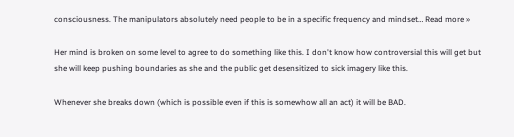consciousness. The manipulators absolutely need people to be in a specific frequency and mindset… Read more »

Her mind is broken on some level to agree to do something like this. I don't know how controversial this will get but she will keep pushing boundaries as she and the public get desensitized to sick imagery like this.

Whenever she breaks down (which is possible even if this is somewhow all an act) it will be BAD.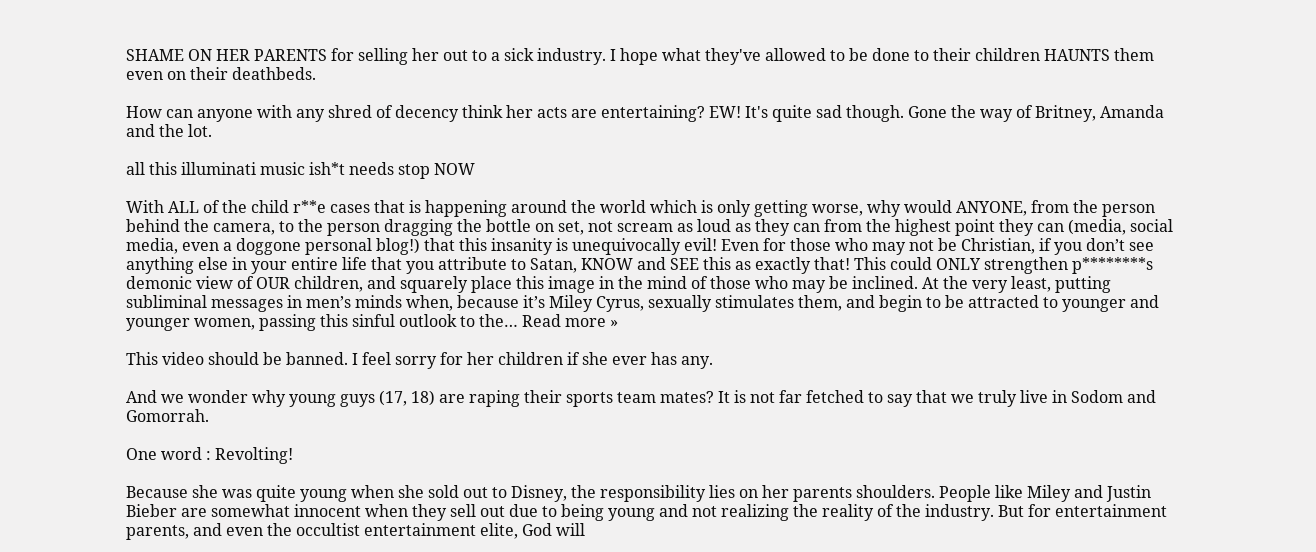SHAME ON HER PARENTS for selling her out to a sick industry. I hope what they've allowed to be done to their children HAUNTS them even on their deathbeds.

How can anyone with any shred of decency think her acts are entertaining? EW! It's quite sad though. Gone the way of Britney, Amanda and the lot.

all this illuminati music ish*t needs stop NOW

With ALL of the child r**e cases that is happening around the world which is only getting worse, why would ANYONE, from the person behind the camera, to the person dragging the bottle on set, not scream as loud as they can from the highest point they can (media, social media, even a doggone personal blog!) that this insanity is unequivocally evil! Even for those who may not be Christian, if you don’t see anything else in your entire life that you attribute to Satan, KNOW and SEE this as exactly that! This could ONLY strengthen p********s demonic view of OUR children, and squarely place this image in the mind of those who may be inclined. At the very least, putting subliminal messages in men’s minds when, because it’s Miley Cyrus, sexually stimulates them, and begin to be attracted to younger and younger women, passing this sinful outlook to the… Read more »

This video should be banned. I feel sorry for her children if she ever has any.

And we wonder why young guys (17, 18) are raping their sports team mates? It is not far fetched to say that we truly live in Sodom and Gomorrah.

One word : Revolting!

Because she was quite young when she sold out to Disney, the responsibility lies on her parents shoulders. People like Miley and Justin Bieber are somewhat innocent when they sell out due to being young and not realizing the reality of the industry. But for entertainment parents, and even the occultist entertainment elite, God will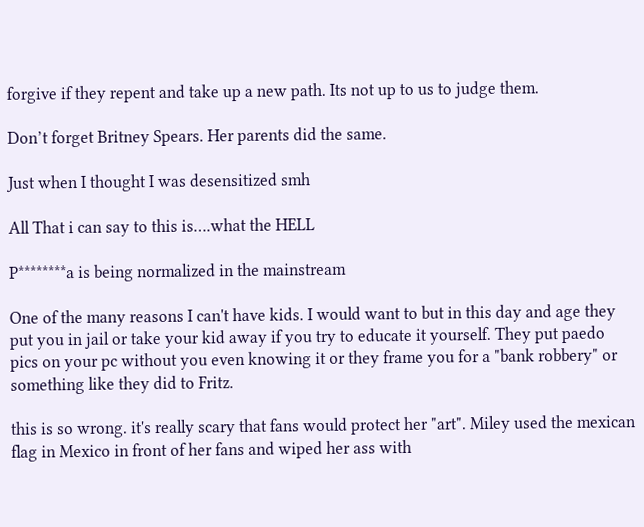forgive if they repent and take up a new path. Its not up to us to judge them.

Don’t forget Britney Spears. Her parents did the same.

Just when I thought I was desensitized smh

All That i can say to this is….what the HELL

P********a is being normalized in the mainstream

One of the many reasons I can't have kids. I would want to but in this day and age they put you in jail or take your kid away if you try to educate it yourself. They put paedo pics on your pc without you even knowing it or they frame you for a "bank robbery" or something like they did to Fritz.

this is so wrong. it's really scary that fans would protect her "art". Miley used the mexican flag in Mexico in front of her fans and wiped her ass with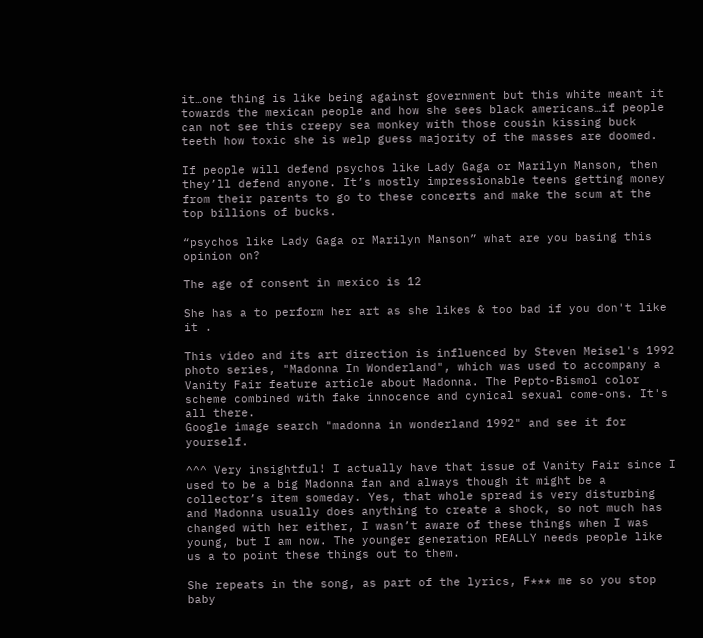it…one thing is like being against government but this white meant it towards the mexican people and how she sees black americans…if people can not see this creepy sea monkey with those cousin kissing buck teeth how toxic she is welp guess majority of the masses are doomed.

If people will defend psychos like Lady Gaga or Marilyn Manson, then they’ll defend anyone. It’s mostly impressionable teens getting money from their parents to go to these concerts and make the scum at the top billions of bucks.

“psychos like Lady Gaga or Marilyn Manson” what are you basing this opinion on?

The age of consent in mexico is 12

She has a to perform her art as she likes & too bad if you don't like it .

This video and its art direction is influenced by Steven Meisel's 1992 photo series, "Madonna In Wonderland", which was used to accompany a Vanity Fair feature article about Madonna. The Pepto-Bismol color scheme combined with fake innocence and cynical sexual come-ons. It's all there.
Google image search "madonna in wonderland 1992" and see it for yourself.

^^^ Very insightful! I actually have that issue of Vanity Fair since I used to be a big Madonna fan and always though it might be a collector’s item someday. Yes, that whole spread is very disturbing and Madonna usually does anything to create a shock, so not much has changed with her either, I wasn’t aware of these things when I was young, but I am now. The younger generation REALLY needs people like us a to point these things out to them.

She repeats in the song, as part of the lyrics, F*** me so you stop baby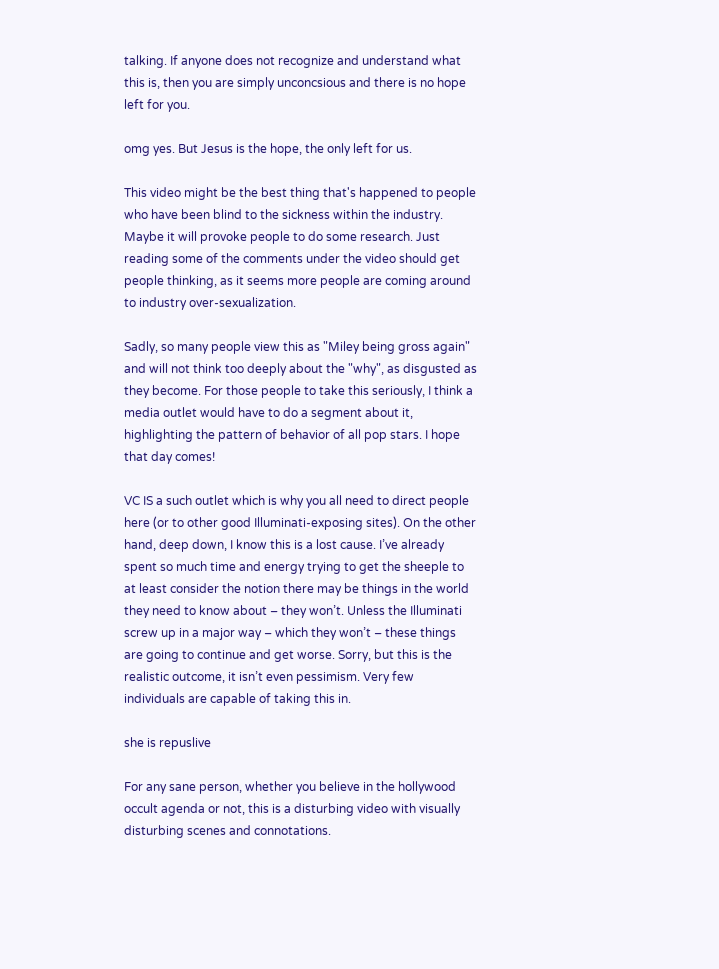talking. If anyone does not recognize and understand what this is, then you are simply unconcsious and there is no hope left for you.

omg yes. But Jesus is the hope, the only left for us.

This video might be the best thing that's happened to people who have been blind to the sickness within the industry. Maybe it will provoke people to do some research. Just reading some of the comments under the video should get people thinking, as it seems more people are coming around to industry over-sexualization.

Sadly, so many people view this as "Miley being gross again" and will not think too deeply about the "why", as disgusted as they become. For those people to take this seriously, I think a media outlet would have to do a segment about it, highlighting the pattern of behavior of all pop stars. I hope that day comes!

VC IS a such outlet which is why you all need to direct people here (or to other good Illuminati-exposing sites). On the other hand, deep down, I know this is a lost cause. I’ve already spent so much time and energy trying to get the sheeple to at least consider the notion there may be things in the world they need to know about – they won’t. Unless the Illuminati screw up in a major way – which they won’t – these things are going to continue and get worse. Sorry, but this is the realistic outcome, it isn’t even pessimism. Very few individuals are capable of taking this in.

she is repuslive

For any sane person, whether you believe in the hollywood occult agenda or not, this is a disturbing video with visually disturbing scenes and connotations.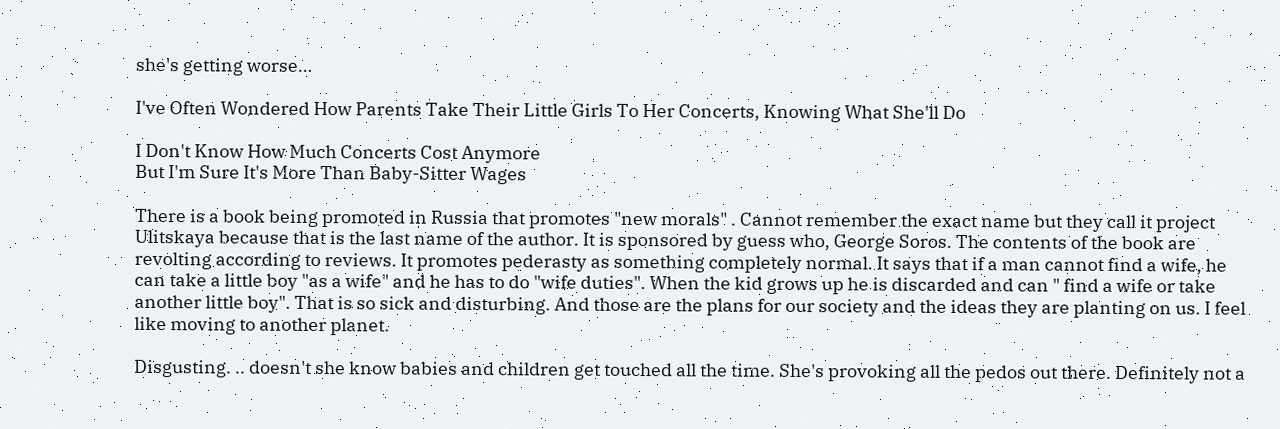she's getting worse…

I've Often Wondered How Parents Take Their Little Girls To Her Concerts, Knowing What She'll Do

I Don't Know How Much Concerts Cost Anymore
But I'm Sure It's More Than Baby-Sitter Wages

There is a book being promoted in Russia that promotes "new morals" . Cannot remember the exact name but they call it project Ulitskaya because that is the last name of the author. It is sponsored by guess who, George Soros. The contents of the book are revolting according to reviews. It promotes pederasty as something completely normal. It says that if a man cannot find a wife, he can take a little boy "as a wife" and he has to do "wife duties". When the kid grows up he is discarded and can " find a wife or take another little boy". That is so sick and disturbing. And those are the plans for our society and the ideas they are planting on us. I feel like moving to another planet.

Disgusting. .. doesn't she know babies and children get touched all the time. She's provoking all the pedos out there. Definitely not a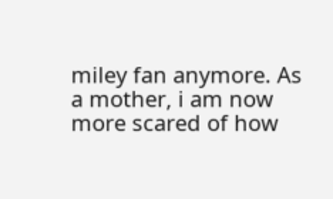miley fan anymore. As a mother, i am now more scared of how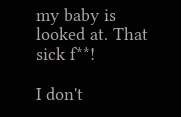my baby is looked at. That sick f**!

I don't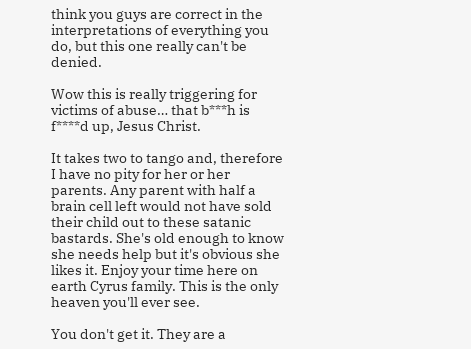think you guys are correct in the interpretations of everything you do, but this one really can't be denied.

Wow this is really triggering for victims of abuse… that b***h is f****d up, Jesus Christ.

It takes two to tango and, therefore I have no pity for her or her parents. Any parent with half a brain cell left would not have sold their child out to these satanic bastards. She's old enough to know she needs help but it's obvious she likes it. Enjoy your time here on earth Cyrus family. This is the only heaven you'll ever see.

You don't get it. They are a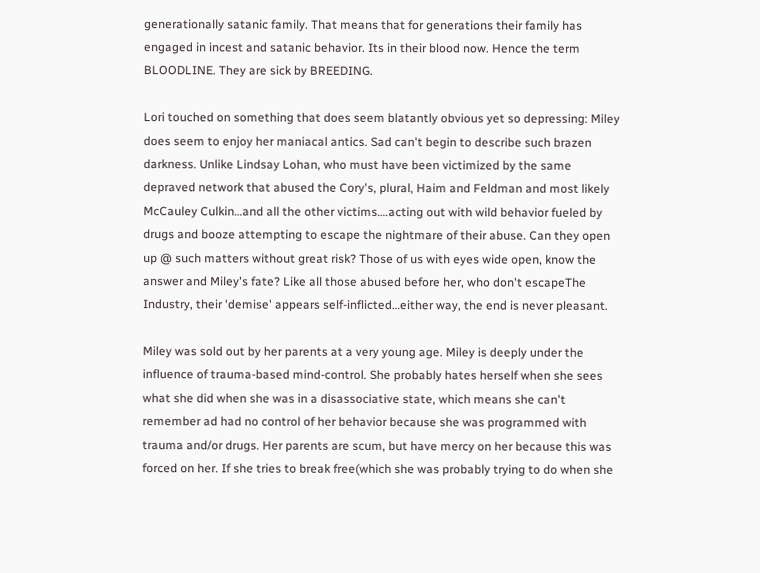generationally satanic family. That means that for generations their family has engaged in incest and satanic behavior. Its in their blood now. Hence the term BLOODLINE. They are sick by BREEDING.

Lori touched on something that does seem blatantly obvious yet so depressing: Miley does seem to enjoy her maniacal antics. Sad can't begin to describe such brazen darkness. Unlike Lindsay Lohan, who must have been victimized by the same depraved network that abused the Cory's, plural, Haim and Feldman and most likely McCauley Culkin…and all the other victims….acting out with wild behavior fueled by drugs and booze attempting to escape the nightmare of their abuse. Can they open up @ such matters without great risk? Those of us with eyes wide open, know the answer and Miley's fate? Like all those abused before her, who don't escapeThe Industry, their 'demise' appears self-inflicted…either way, the end is never pleasant.

Miley was sold out by her parents at a very young age. Miley is deeply under the influence of trauma-based mind-control. She probably hates herself when she sees what she did when she was in a disassociative state, which means she can't remember ad had no control of her behavior because she was programmed with trauma and/or drugs. Her parents are scum, but have mercy on her because this was forced on her. If she tries to break free(which she was probably trying to do when she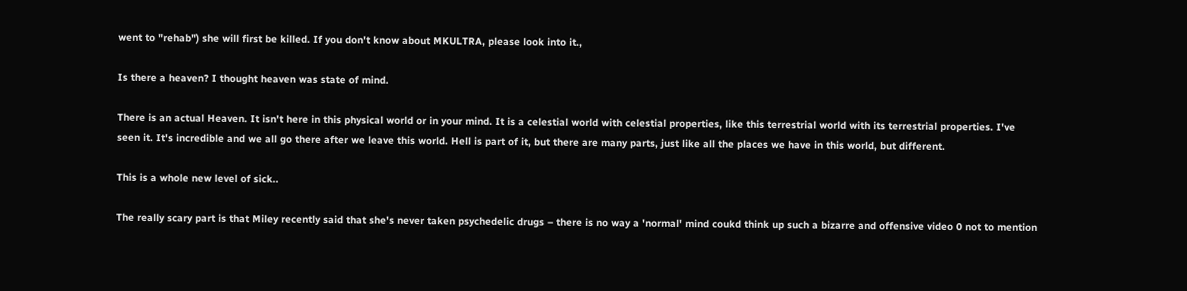went to "rehab") she will first be killed. If you don't know about MKULTRA, please look into it.,

Is there a heaven? I thought heaven was state of mind.

There is an actual Heaven. It isn't here in this physical world or in your mind. It is a celestial world with celestial properties, like this terrestrial world with its terrestrial properties. I've seen it. It's incredible and we all go there after we leave this world. Hell is part of it, but there are many parts, just like all the places we have in this world, but different.

This is a whole new level of sick..

The really scary part is that Miley recently said that she's never taken psychedelic drugs – there is no way a 'normal' mind coukd think up such a bizarre and offensive video 0 not to mention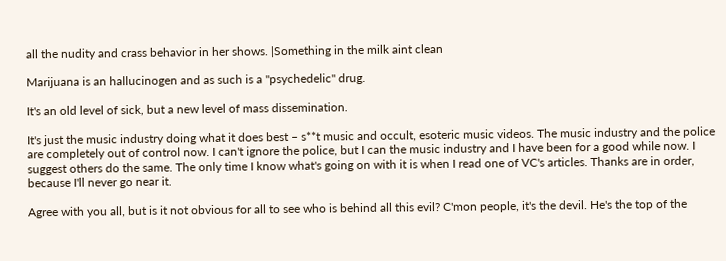all the nudity and crass behavior in her shows. |Something in the milk aint clean

Marijuana is an hallucinogen and as such is a "psychedelic" drug.

It's an old level of sick, but a new level of mass dissemination.

It's just the music industry doing what it does best – s**t music and occult, esoteric music videos. The music industry and the police are completely out of control now. I can't ignore the police, but I can the music industry and I have been for a good while now. I suggest others do the same. The only time I know what's going on with it is when I read one of VC's articles. Thanks are in order, because I'll never go near it.

Agree with you all, but is it not obvious for all to see who is behind all this evil? C'mon people, it's the devil. He's the top of the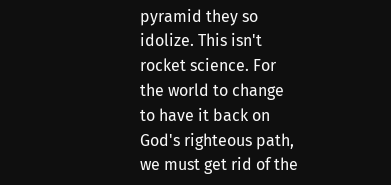pyramid they so idolize. This isn't rocket science. For the world to change to have it back on God's righteous path, we must get rid of the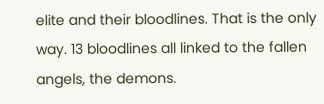elite and their bloodlines. That is the only way. 13 bloodlines all linked to the fallen angels, the demons.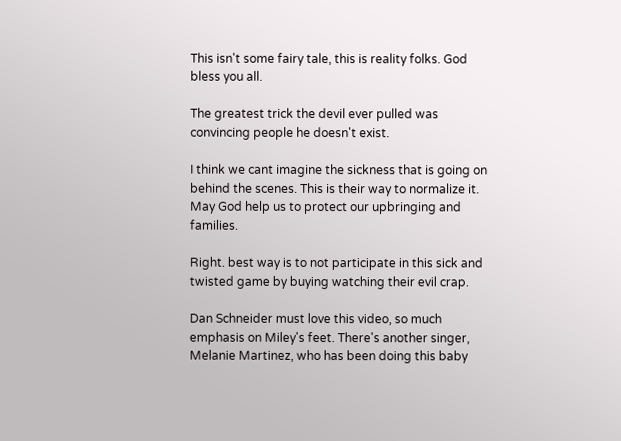This isn't some fairy tale, this is reality folks. God bless you all.

The greatest trick the devil ever pulled was convincing people he doesn't exist.

I think we cant imagine the sickness that is going on behind the scenes. This is their way to normalize it. May God help us to protect our upbringing and families.

Right. best way is to not participate in this sick and twisted game by buying watching their evil crap.

Dan Schneider must love this video, so much emphasis on Miley's feet. There's another singer, Melanie Martinez, who has been doing this baby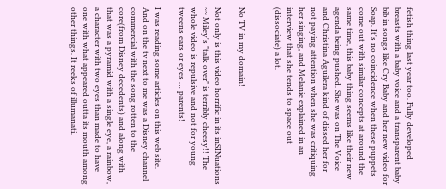fetish thing last year too. Fully developed breasts with a baby voice and a transparent baby bib in songs like Cry Baby and her new video for Soap. It's no coincidence when these puppets come out with similar concepts at around the same time, this baby thing seems like their new agenda being pushed. She was on The Voice and Christina Aguilera kind of dissed her for not paying attention when she was critiquing her singing, and Melanie explained in an interview that she tends to space out (dissociate) a lot.


No TV in my domain!

Not only is this video horrific in its inSINuations ~~ Miley's "talk over" is terribly cheesy!! The whole video is repulsive and not for young tweens ears or eyes … parents!

I was reading some articles on this web site. And on the tv next to me was a Disney channel commercial with the song rotten to the core(from Disney decedents) and along with that was a pyramid with a single eye, a rainbow, a character with two eyes than made to have one with what appeared outta its mouth among other things. It reeks of illumanati.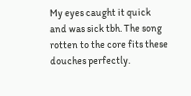My eyes caught it quick and was sick tbh. The song rotten to the core fits these douches perfectly.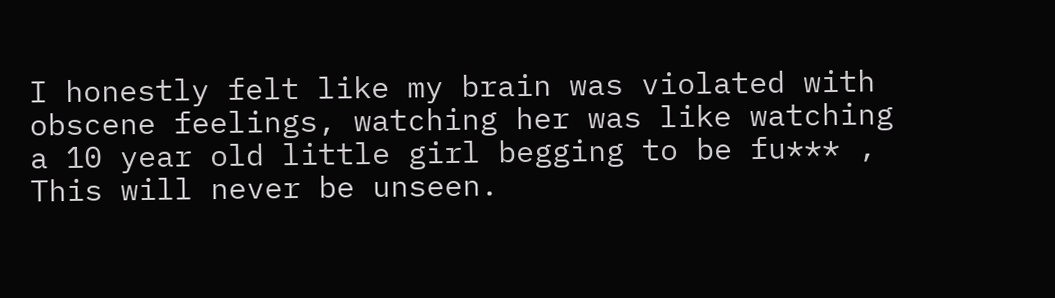I honestly felt like my brain was violated with obscene feelings, watching her was like watching a 10 year old little girl begging to be fu*** , This will never be unseen.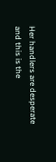Her handlers are desperate and this is the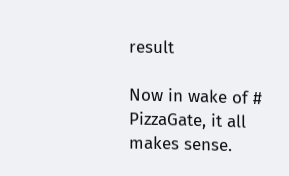result

Now in wake of # PizzaGate, it all makes sense.